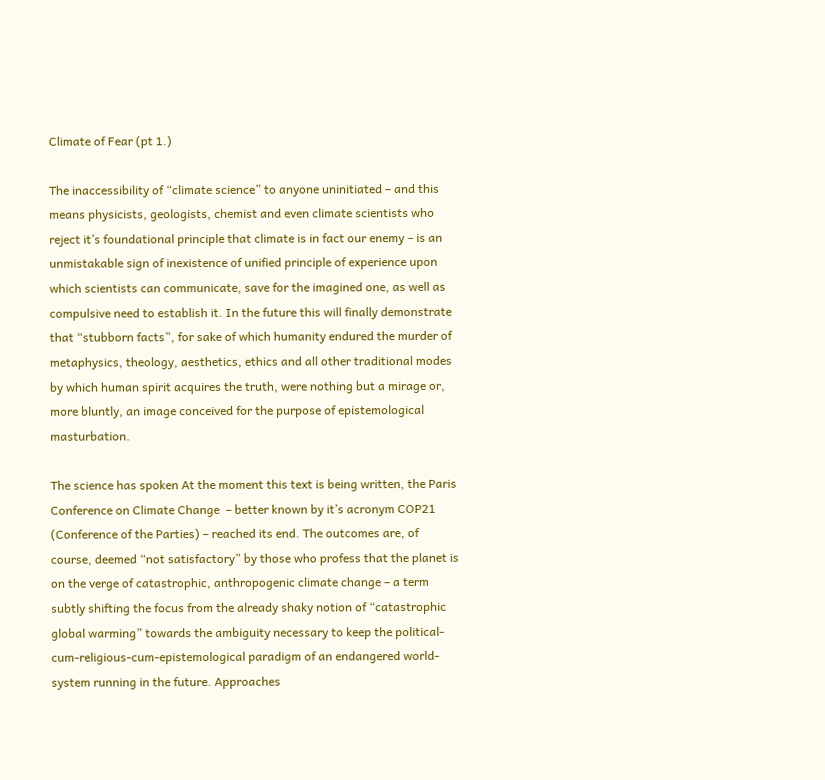Climate of Fear (pt 1.)

The inaccessibility of “climate science” to anyone uninitiated – and this means physicists, geologists, chemist and even climate scientists who reject it’s foundational principle that climate is in fact our enemy – is an unmistakable sign of inexistence of unified principle of experience upon which scientists can communicate, save for the imagined one, as well as compulsive need to establish it. In the future this will finally demonstrate that “stubborn facts”, for sake of which humanity endured the murder of metaphysics, theology, aesthetics, ethics and all other traditional modes by which human spirit acquires the truth, were nothing but a mirage or, more bluntly, an image conceived for the purpose of epistemological masturbation.

The science has spoken At the moment this text is being written, the Paris Conference on Climate Change  – better known by it’s acronym COP21 (Conference of the Parties) – reached its end. The outcomes are, of course, deemed “not satisfactory” by those who profess that the planet is on the verge of catastrophic, anthropogenic climate change – a term subtly shifting the focus from the already shaky notion of “catastrophic global warming” towards the ambiguity necessary to keep the political-cum-religious-cum-epistemological paradigm of an endangered world-system running in the future. Approaches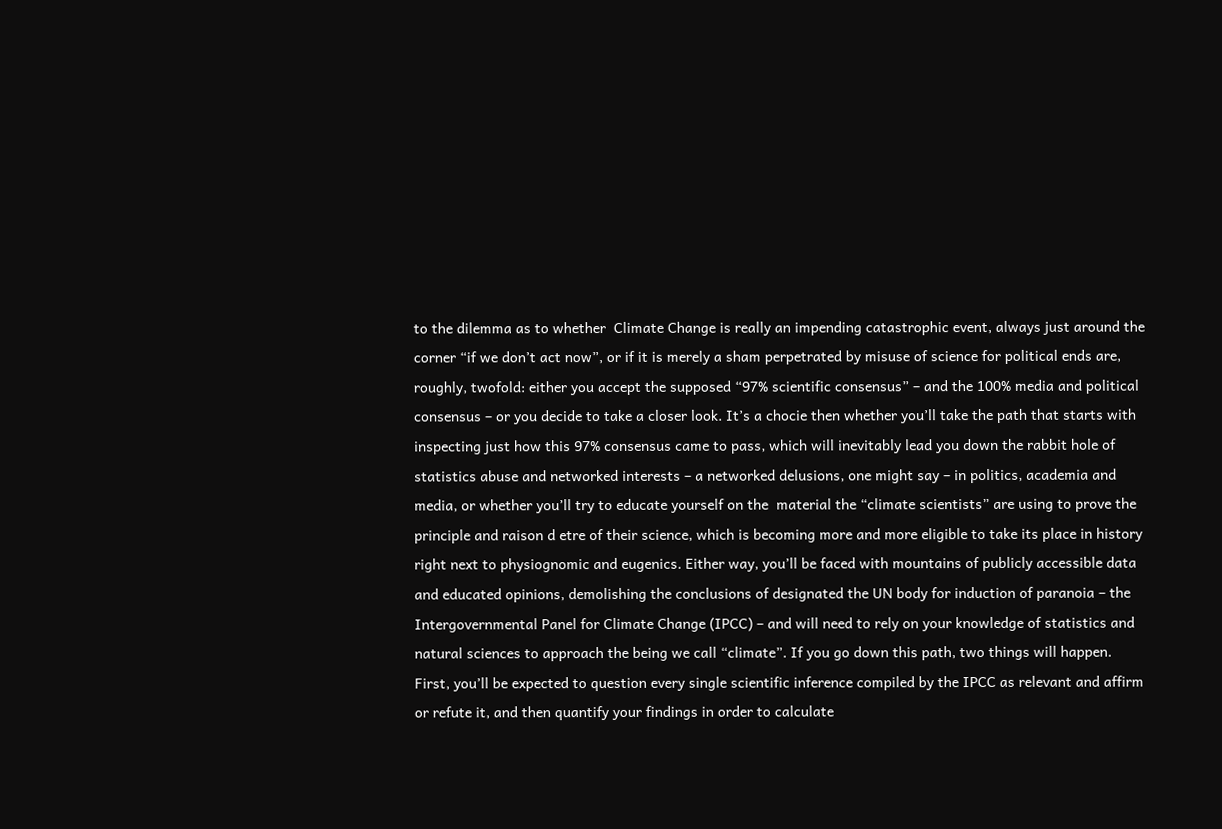to the dilemma as to whether  Climate Change is really an impending catastrophic event, always just around the corner “if we don’t act now”, or if it is merely a sham perpetrated by misuse of science for political ends are, roughly, twofold: either you accept the supposed “97% scientific consensus” – and the 100% media and political consensus – or you decide to take a closer look. It’s a chocie then whether you’ll take the path that starts with  inspecting just how this 97% consensus came to pass, which will inevitably lead you down the rabbit hole of statistics abuse and networked interests – a networked delusions, one might say – in politics, academia and media, or whether you’ll try to educate yourself on the  material the “climate scientists” are using to prove the principle and raison d etre of their science, which is becoming more and more eligible to take its place in history right next to physiognomic and eugenics. Either way, you’ll be faced with mountains of publicly accessible data and educated opinions, demolishing the conclusions of designated the UN body for induction of paranoia – the Intergovernmental Panel for Climate Change (IPCC) – and will need to rely on your knowledge of statistics and natural sciences to approach the being we call “climate”. If you go down this path, two things will happen. First, you’ll be expected to question every single scientific inference compiled by the IPCC as relevant and affirm or refute it, and then quantify your findings in order to calculate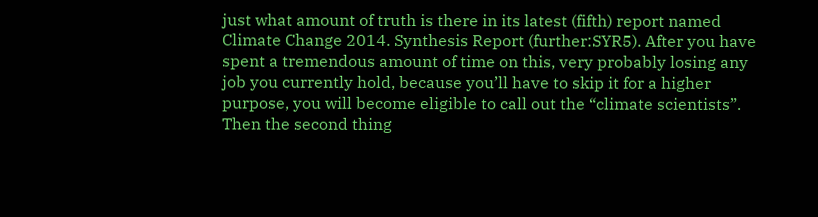just what amount of truth is there in its latest (fifth) report named Climate Change 2014. Synthesis Report (further:SYR5). After you have spent a tremendous amount of time on this, very probably losing any job you currently hold, because you’ll have to skip it for a higher purpose, you will become eligible to call out the “climate scientists”. Then the second thing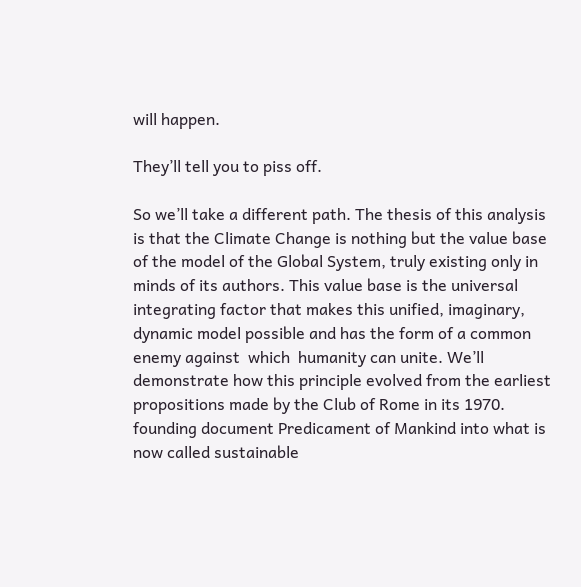will happen.

They’ll tell you to piss off.

So we’ll take a different path. The thesis of this analysis is that the Climate Change is nothing but the value base of the model of the Global System, truly existing only in minds of its authors. This value base is the universal integrating factor that makes this unified, imaginary, dynamic model possible and has the form of a common enemy against  which  humanity can unite. We’ll demonstrate how this principle evolved from the earliest propositions made by the Club of Rome in its 1970. founding document Predicament of Mankind into what is now called sustainable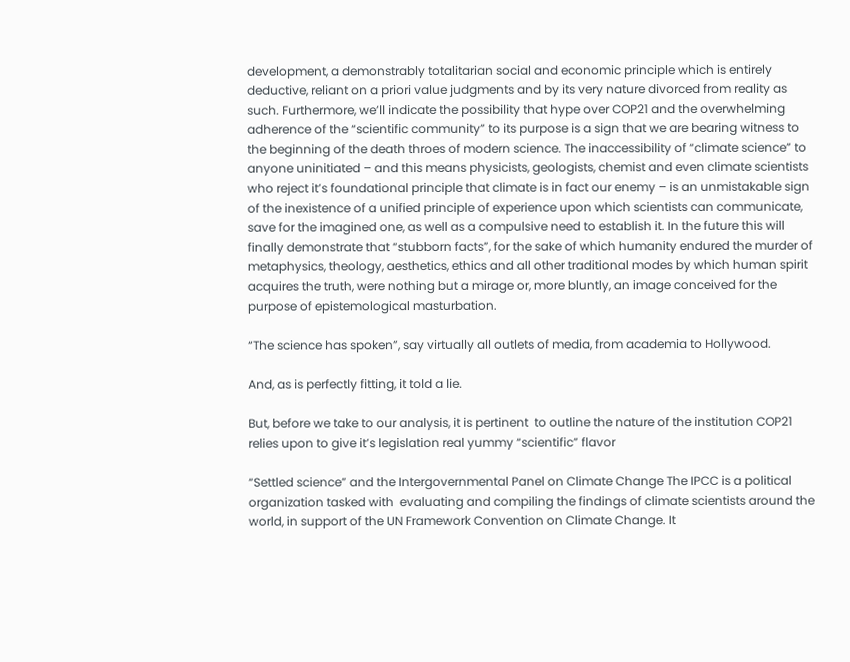development, a demonstrably totalitarian social and economic principle which is entirely deductive, reliant on a priori value judgments and by its very nature divorced from reality as such. Furthermore, we’ll indicate the possibility that hype over COP21 and the overwhelming adherence of the “scientific community” to its purpose is a sign that we are bearing witness to the beginning of the death throes of modern science. The inaccessibility of “climate science” to anyone uninitiated – and this means physicists, geologists, chemist and even climate scientists who reject it’s foundational principle that climate is in fact our enemy – is an unmistakable sign of the inexistence of a unified principle of experience upon which scientists can communicate, save for the imagined one, as well as a compulsive need to establish it. In the future this will finally demonstrate that “stubborn facts”, for the sake of which humanity endured the murder of metaphysics, theology, aesthetics, ethics and all other traditional modes by which human spirit acquires the truth, were nothing but a mirage or, more bluntly, an image conceived for the purpose of epistemological masturbation.

“The science has spoken”, say virtually all outlets of media, from academia to Hollywood.

And, as is perfectly fitting, it told a lie.

But, before we take to our analysis, it is pertinent  to outline the nature of the institution COP21 relies upon to give it’s legislation real yummy “scientific” flavor

“Settled science” and the Intergovernmental Panel on Climate Change The IPCC is a political organization tasked with  evaluating and compiling the findings of climate scientists around the world, in support of the UN Framework Convention on Climate Change. It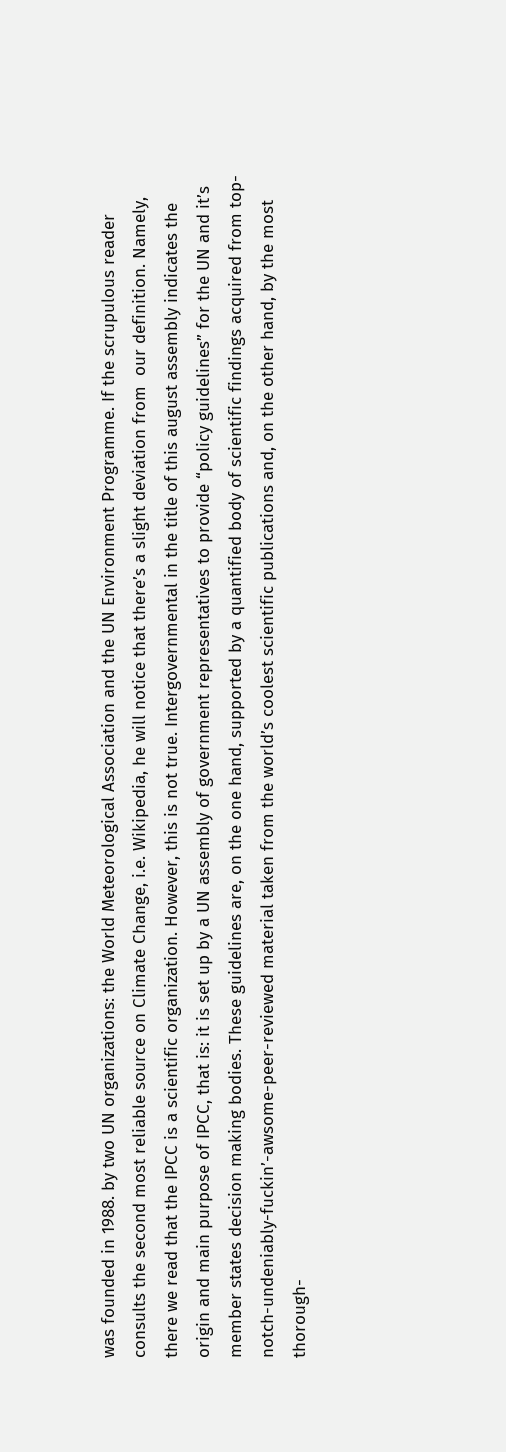was founded in 1988. by two UN organizations: the World Meteorological Association and the UN Environment Programme. If the scrupulous reader consults the second most reliable source on Climate Change, i.e. Wikipedia, he will notice that there’s a slight deviation from  our definition. Namely, there we read that the IPCC is a scientific organization. However, this is not true. Intergovernmental in the title of this august assembly indicates the  origin and main purpose of IPCC, that is: it is set up by a UN assembly of government representatives to provide “policy guidelines” for the UN and it’s member states decision making bodies. These guidelines are, on the one hand, supported by a quantified body of scientific findings acquired from top-notch-undeniably-fuckin’-awsome-peer-reviewed material taken from the world’s coolest scientific publications and, on the other hand, by the most thorough-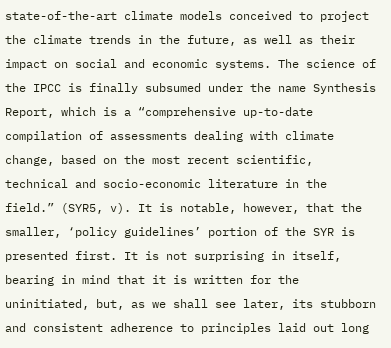state-of-the-art climate models conceived to project the climate trends in the future, as well as their impact on social and economic systems. The science of the IPCC is finally subsumed under the name Synthesis Report, which is a “comprehensive up-to-date compilation of assessments dealing with climate change, based on the most recent scientific, technical and socio-economic literature in the field.” (SYR5, v). It is notable, however, that the smaller, ‘policy guidelines’ portion of the SYR is presented first. It is not surprising in itself, bearing in mind that it is written for the uninitiated, but, as we shall see later, its stubborn and consistent adherence to principles laid out long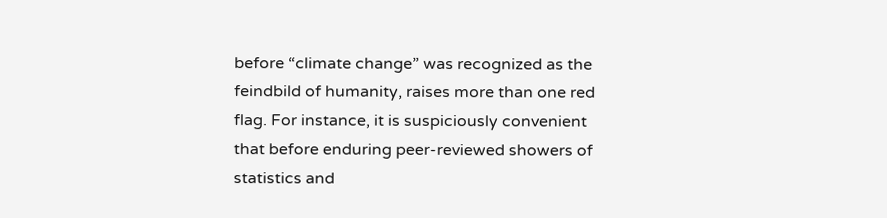before “climate change” was recognized as the feindbild of humanity, raises more than one red flag. For instance, it is suspiciously convenient that before enduring peer-reviewed showers of statistics and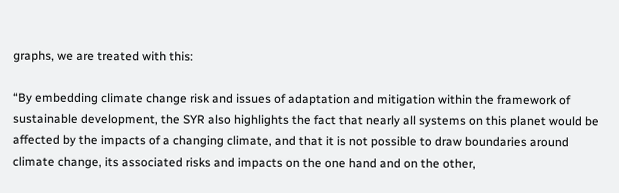graphs, we are treated with this:

“By embedding climate change risk and issues of adaptation and mitigation within the framework of sustainable development, the SYR also highlights the fact that nearly all systems on this planet would be affected by the impacts of a changing climate, and that it is not possible to draw boundaries around climate change, its associated risks and impacts on the one hand and on the other,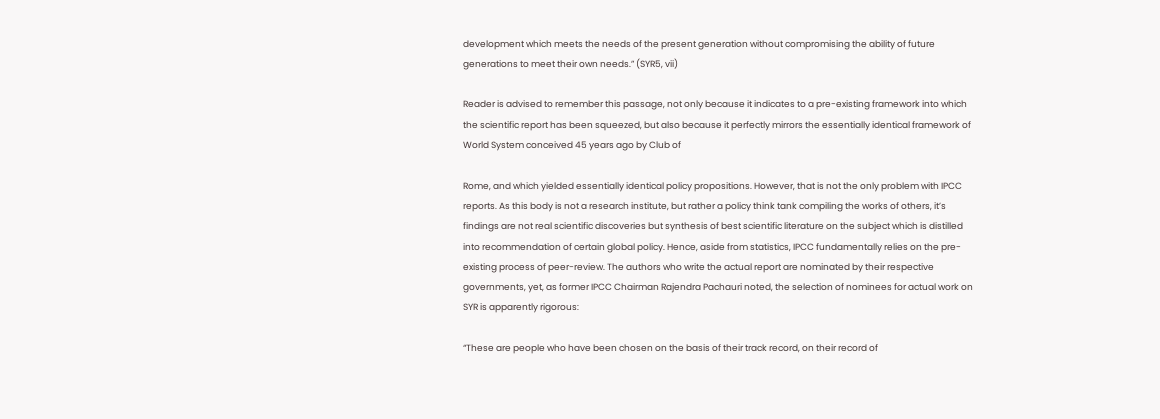development which meets the needs of the present generation without compromising the ability of future generations to meet their own needs.” (SYR5, vii)

Reader is advised to remember this passage, not only because it indicates to a pre-existing framework into which the scientific report has been squeezed, but also because it perfectly mirrors the essentially identical framework of World System conceived 45 years ago by Club of

Rome, and which yielded essentially identical policy propositions. However, that is not the only problem with IPCC reports. As this body is not a research institute, but rather a policy think tank compiling the works of others, it’s findings are not real scientific discoveries but synthesis of best scientific literature on the subject which is distilled into recommendation of certain global policy. Hence, aside from statistics, IPCC fundamentally relies on the pre-existing process of peer-review. The authors who write the actual report are nominated by their respective governments, yet, as former IPCC Chairman Rajendra Pachauri noted, the selection of nominees for actual work on SYR is apparently rigorous:

“These are people who have been chosen on the basis of their track record, on their record of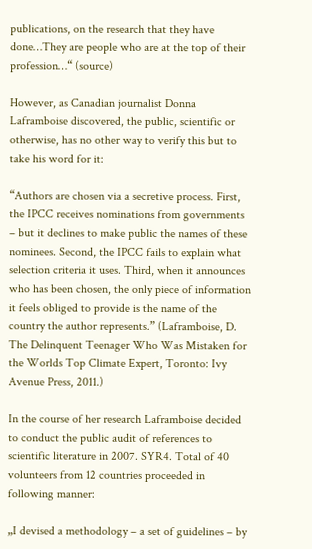publications, on the research that they have done…They are people who are at the top of their profession…“ (source)

However, as Canadian journalist Donna Laframboise discovered, the public, scientific or otherwise, has no other way to verify this but to take his word for it:

“Authors are chosen via a secretive process. First, the IPCC receives nominations from governments – but it declines to make public the names of these nominees. Second, the IPCC fails to explain what selection criteria it uses. Third, when it announces who has been chosen, the only piece of information it feels obliged to provide is the name of the country the author represents.” (Laframboise, D. The Delinquent Teenager Who Was Mistaken for the Worlds Top Climate Expert, Toronto: Ivy Avenue Press, 2011.)

In the course of her research Laframboise decided to conduct the public audit of references to scientific literature in 2007. SYR4. Total of 40 volunteers from 12 countries proceeded in following manner:

„I devised a methodology – a set of guidelines – by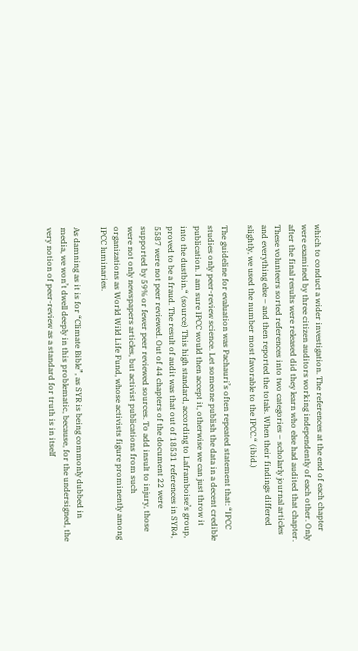which to conduct a wider investigation. The references at the end of each chapter were examined by three citizen auditors working independently of each other. Only after the final results were released did they learn who else had audited that chapter. These volunteers sorted references into two categories – scholarly journal articles and everything else – and then reported the totals. When their findings differed slightly, we used the number most favorable to the IPCC.“ (ibid.)

The guideline for evaluation was Pachauri’s often repeated statement that: “IPCC studies only peer-review science. Let someone publish the data in a decent credible publication. I am sure IPCC would then accept it, otherwise we can just throw it into the dustbin.“ (source) This high standard, according to Laframboise’s group, proved to be a fraud. The result of audit was that out of 18531 references in SYR4, 5587 were not peer reviewed. Out of 44 chapters of the document 22 were supported by 59% or fewer peer reviewed sources. To add insult to injury, those were not only newspapers articles, but activist publications from such organizations as World Wild Life Fund, whose activists figure prominently among IPCC luminaries.

As damning as it is for “Climate Bible”, as SYR is being commonly dubbed in media, we won’t dwell deeply in this problematic, because, for the undersigned, the very notion of peer-review as a standard for truth is in itself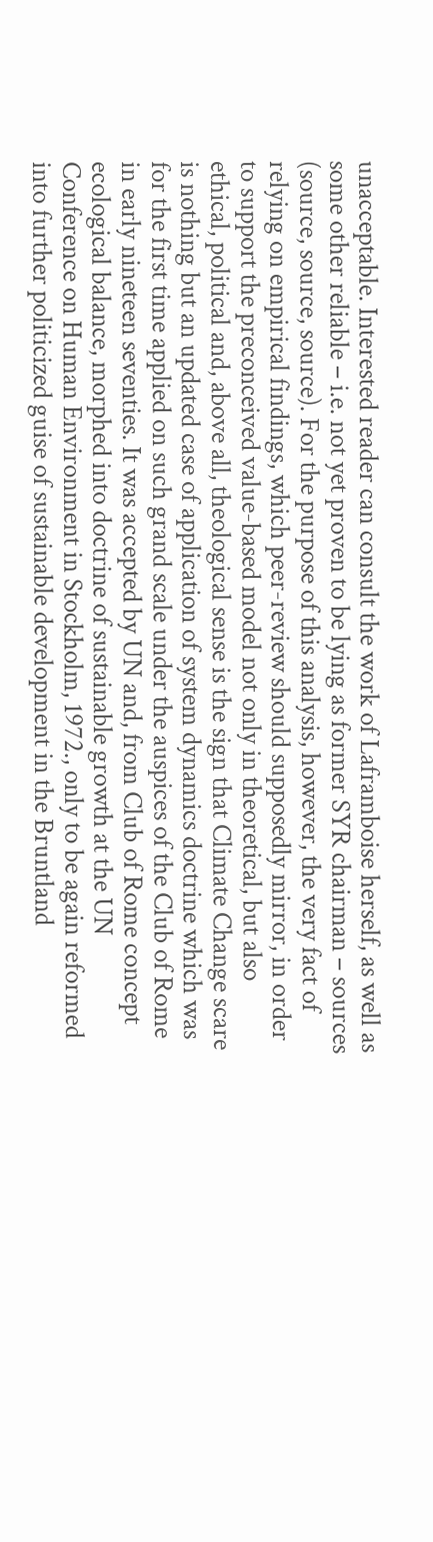unacceptable. Interested reader can consult the work of Laframboise herself, as well as some other reliable – i.e. not yet proven to be lying as former SYR chairman – sources (source, source, source). For the purpose of this analysis, however, the very fact of relying on empirical findings, which peer-review should supposedly mirror, in order to support the preconceived value-based model not only in theoretical, but also ethical, political and, above all, theological sense is the sign that Climate Change scare is nothing but an updated case of application of system dynamics doctrine which was for the first time applied on such grand scale under the auspices of the Club of Rome in early nineteen seventies. It was accepted by UN and, from Club of Rome concept ecological balance, morphed into doctrine of sustainable growth at the UN Conference on Human Environment in Stockholm, 1972., only to be again reformed into further politicized guise of sustainable development in the Bruntland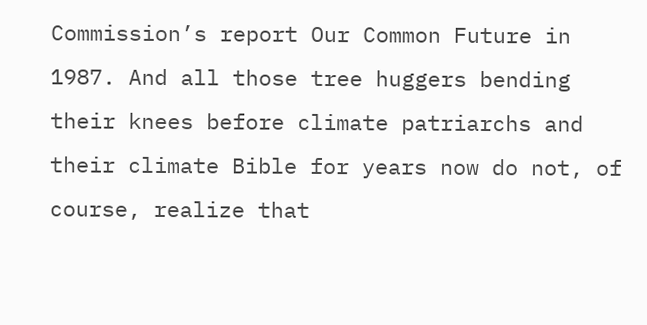Commission’s report Our Common Future in 1987. And all those tree huggers bending their knees before climate patriarchs and their climate Bible for years now do not, of course, realize that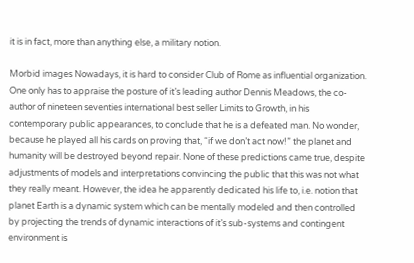it is in fact, more than anything else, a military notion.

Morbid images Nowadays, it is hard to consider Club of Rome as influential organization. One only has to appraise the posture of it’s leading author Dennis Meadows, the co-author of nineteen seventies international best seller Limits to Growth, in his contemporary public appearances, to conclude that he is a defeated man. No wonder, because he played all his cards on proving that, “if we don’t act now!” the planet and humanity will be destroyed beyond repair. None of these predictions came true, despite adjustments of models and interpretations convincing the public that this was not what they really meant. However, the idea he apparently dedicated his life to, i.e. notion that planet Earth is a dynamic system which can be mentally modeled and then controlled by projecting the trends of dynamic interactions of it’s sub-systems and contingent environment is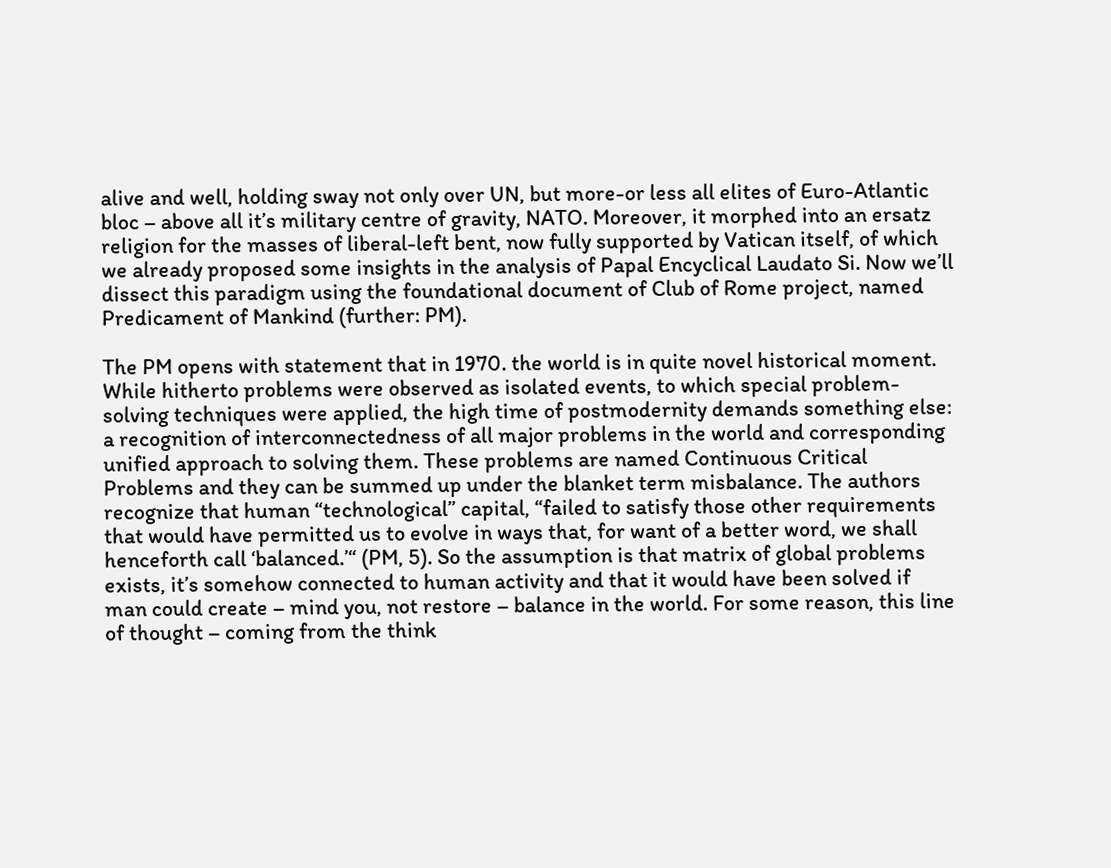alive and well, holding sway not only over UN, but more-or less all elites of Euro-Atlantic bloc – above all it’s military centre of gravity, NATO. Moreover, it morphed into an ersatz religion for the masses of liberal-left bent, now fully supported by Vatican itself, of which we already proposed some insights in the analysis of Papal Encyclical Laudato Si. Now we’ll dissect this paradigm using the foundational document of Club of Rome project, named Predicament of Mankind (further: PM).

The PM opens with statement that in 1970. the world is in quite novel historical moment. While hitherto problems were observed as isolated events, to which special problem-solving techniques were applied, the high time of postmodernity demands something else: a recognition of interconnectedness of all major problems in the world and corresponding unified approach to solving them. These problems are named Continuous Critical Problems and they can be summed up under the blanket term misbalance. The authors recognize that human “technological” capital, “failed to satisfy those other requirements that would have permitted us to evolve in ways that, for want of a better word, we shall henceforth call ‘balanced.’“ (PM, 5). So the assumption is that matrix of global problems exists, it’s somehow connected to human activity and that it would have been solved if man could create – mind you, not restore – balance in the world. For some reason, this line of thought – coming from the think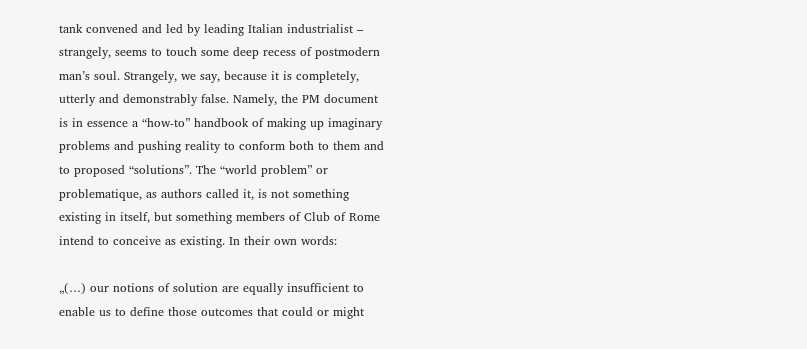tank convened and led by leading Italian industrialist – strangely, seems to touch some deep recess of postmodern man’s soul. Strangely, we say, because it is completely, utterly and demonstrably false. Namely, the PM document is in essence a “how-to” handbook of making up imaginary problems and pushing reality to conform both to them and to proposed “solutions”. The “world problem” or problematique, as authors called it, is not something existing in itself, but something members of Club of Rome intend to conceive as existing. In their own words:

„(…) our notions of solution are equally insufficient to enable us to define those outcomes that could or might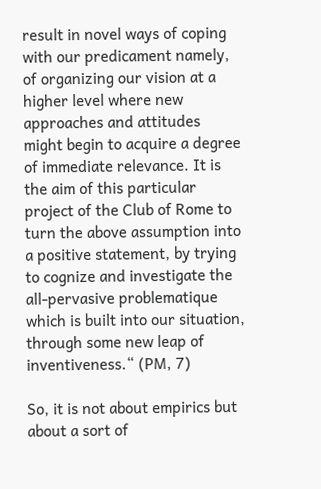result in novel ways of coping with our predicament namely, of organizing our vision at a higher level where new approaches and attitudes might begin to acquire a degree of immediate relevance. It is the aim of this particular project of the Club of Rome to turn the above assumption into a positive statement, by trying to cognize and investigate the all-pervasive problematique which is built into our situation, through some new leap of inventiveness.“ (PM, 7)

So, it is not about empirics but about a sort of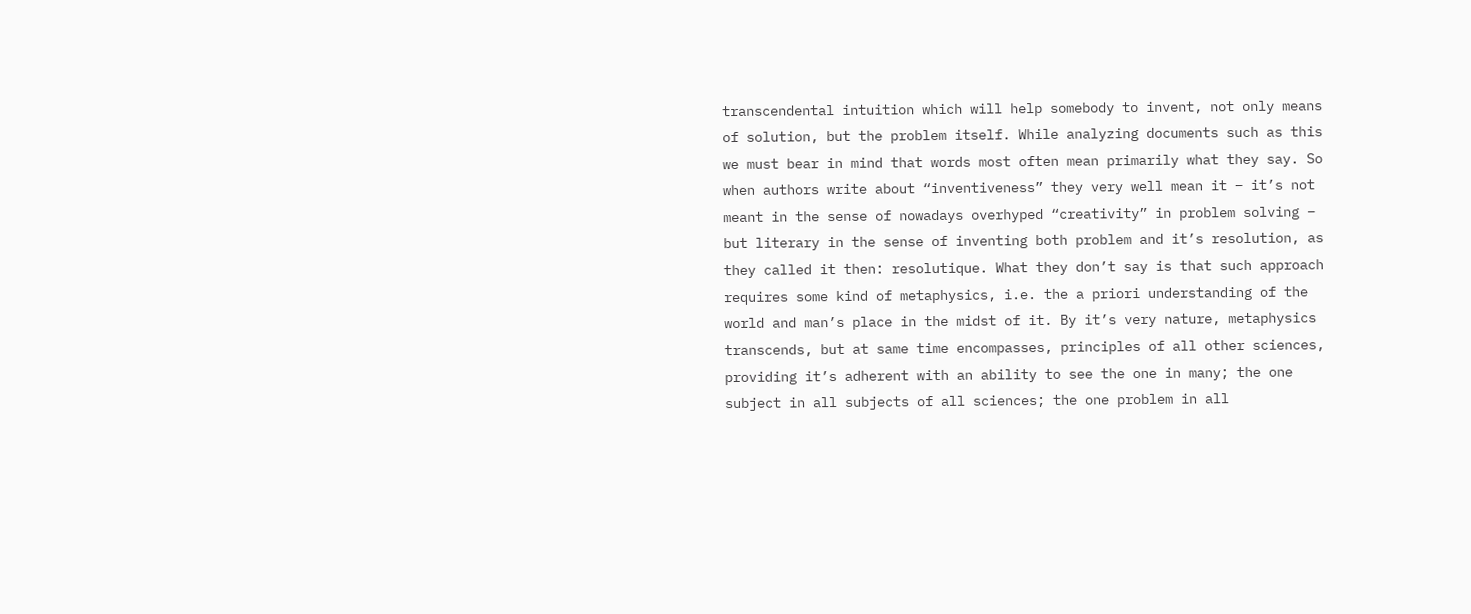transcendental intuition which will help somebody to invent, not only means of solution, but the problem itself. While analyzing documents such as this we must bear in mind that words most often mean primarily what they say. So when authors write about “inventiveness” they very well mean it – it’s not meant in the sense of nowadays overhyped “creativity” in problem solving – but literary in the sense of inventing both problem and it’s resolution, as they called it then: resolutique. What they don’t say is that such approach requires some kind of metaphysics, i.e. the a priori understanding of the world and man’s place in the midst of it. By it’s very nature, metaphysics transcends, but at same time encompasses, principles of all other sciences, providing it’s adherent with an ability to see the one in many; the one subject in all subjects of all sciences; the one problem in all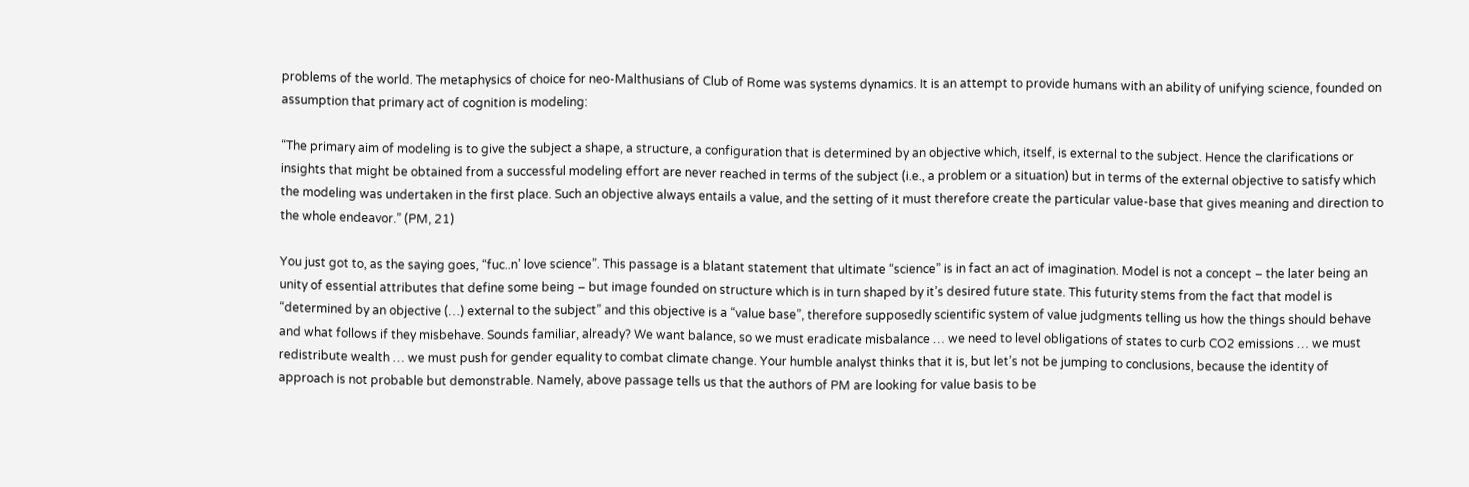problems of the world. The metaphysics of choice for neo-Malthusians of Club of Rome was systems dynamics. It is an attempt to provide humans with an ability of unifying science, founded on assumption that primary act of cognition is modeling:

“The primary aim of modeling is to give the subject a shape, a structure, a configuration that is determined by an objective which, itself, is external to the subject. Hence the clarifications or insights that might be obtained from a successful modeling effort are never reached in terms of the subject (i.e., a problem or a situation) but in terms of the external objective to satisfy which the modeling was undertaken in the first place. Such an objective always entails a value, and the setting of it must therefore create the particular value-base that gives meaning and direction to the whole endeavor.” (PM, 21)

You just got to, as the saying goes, “fuc..n’ love science”. This passage is a blatant statement that ultimate “science” is in fact an act of imagination. Model is not a concept – the later being an unity of essential attributes that define some being – but image founded on structure which is in turn shaped by it’s desired future state. This futurity stems from the fact that model is “determined by an objective (…) external to the subject” and this objective is a “value base”, therefore supposedly scientific system of value judgments telling us how the things should behave and what follows if they misbehave. Sounds familiar, already? We want balance, so we must eradicate misbalance … we need to level obligations of states to curb CO2 emissions … we must redistribute wealth … we must push for gender equality to combat climate change. Your humble analyst thinks that it is, but let’s not be jumping to conclusions, because the identity of approach is not probable but demonstrable. Namely, above passage tells us that the authors of PM are looking for value basis to be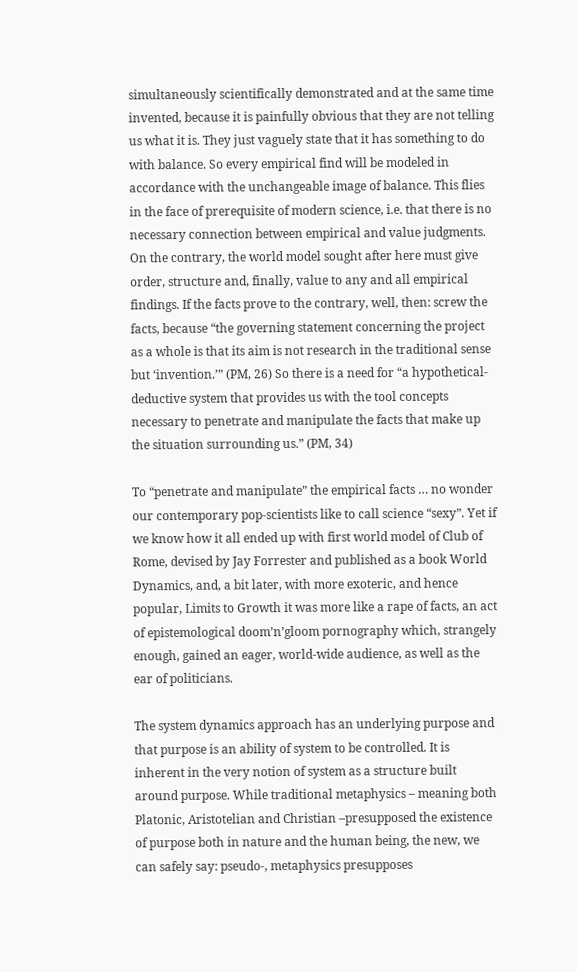simultaneously scientifically demonstrated and at the same time invented, because it is painfully obvious that they are not telling us what it is. They just vaguely state that it has something to do with balance. So every empirical find will be modeled in accordance with the unchangeable image of balance. This flies in the face of prerequisite of modern science, i.e. that there is no necessary connection between empirical and value judgments. On the contrary, the world model sought after here must give order, structure and, finally, value to any and all empirical findings. If the facts prove to the contrary, well, then: screw the facts, because “the governing statement concerning the project as a whole is that its aim is not research in the traditional sense but ‘invention.’” (PM, 26) So there is a need for “a hypothetical-deductive system that provides us with the tool concepts necessary to penetrate and manipulate the facts that make up the situation surrounding us.” (PM, 34)

To “penetrate and manipulate” the empirical facts … no wonder our contemporary pop-scientists like to call science “sexy”. Yet if we know how it all ended up with first world model of Club of Rome, devised by Jay Forrester and published as a book World Dynamics, and, a bit later, with more exoteric, and hence popular, Limits to Growth it was more like a rape of facts, an act of epistemological doom’n’gloom pornography which, strangely enough, gained an eager, world-wide audience, as well as the ear of politicians.

The system dynamics approach has an underlying purpose and that purpose is an ability of system to be controlled. It is inherent in the very notion of system as a structure built around purpose. While traditional metaphysics – meaning both Platonic, Aristotelian and Christian –presupposed the existence of purpose both in nature and the human being, the new, we can safely say: pseudo-, metaphysics presupposes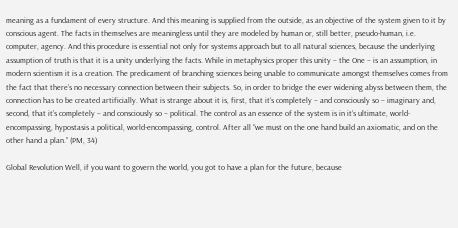meaning as a fundament of every structure. And this meaning is supplied from the outside, as an objective of the system given to it by conscious agent. The facts in themselves are meaningless until they are modeled by human or, still better, pseudo-human, i.e. computer, agency. And this procedure is essential not only for systems approach but to all natural sciences, because the underlying assumption of truth is that it is a unity underlying the facts. While in metaphysics proper this unity – the One – is an assumption, in modern scientism it is a creation. The predicament of branching sciences being unable to communicate amongst themselves comes from the fact that there’s no necessary connection between their subjects. So, in order to bridge the ever widening abyss between them, the connection has to be created artificially. What is strange about it is, first, that it’s completely – and consciously so – imaginary and, second, that it’s completely – and consciously so – political. The control as an essence of the system is in it’s ultimate, world-encompassing, hypostasis a political, world-encompassing, control. After all “we must on the one hand build an axiomatic, and on the other hand a plan.” (PM, 34)

Global Revolution Well, if you want to govern the world, you got to have a plan for the future, because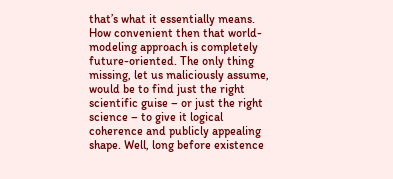that’s what it essentially means. How convenient then that world-modeling approach is completely future-oriented. The only thing missing, let us maliciously assume, would be to find just the right scientific guise – or just the right science – to give it logical coherence and publicly appealing shape. Well, long before existence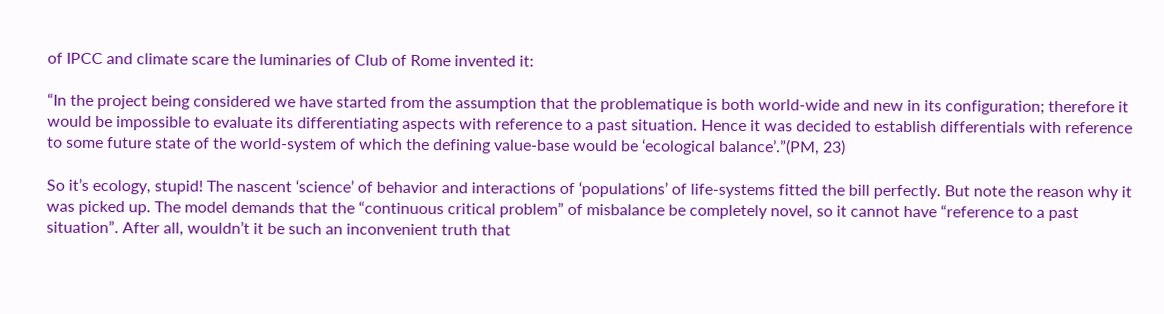of IPCC and climate scare the luminaries of Club of Rome invented it:

“In the project being considered we have started from the assumption that the problematique is both world-wide and new in its configuration; therefore it would be impossible to evaluate its differentiating aspects with reference to a past situation. Hence it was decided to establish differentials with reference to some future state of the world-system of which the defining value-base would be ‘ecological balance’.”(PM, 23)

So it’s ecology, stupid! The nascent ‘science’ of behavior and interactions of ‘populations’ of life-systems fitted the bill perfectly. But note the reason why it was picked up. The model demands that the “continuous critical problem” of misbalance be completely novel, so it cannot have “reference to a past situation”. After all, wouldn’t it be such an inconvenient truth that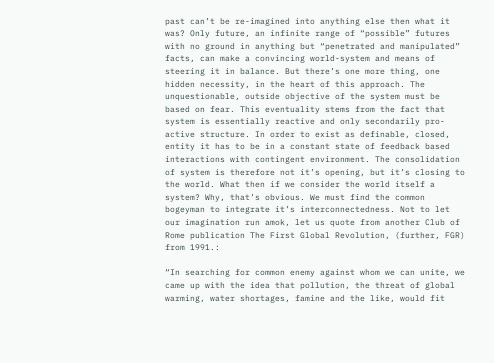past can’t be re-imagined into anything else then what it was? Only future, an infinite range of “possible” futures with no ground in anything but “penetrated and manipulated” facts, can make a convincing world-system and means of steering it in balance. But there’s one more thing, one hidden necessity, in the heart of this approach. The unquestionable, outside objective of the system must be based on fear. This eventuality stems from the fact that system is essentially reactive and only secondarily pro-active structure. In order to exist as definable, closed, entity it has to be in a constant state of feedback based interactions with contingent environment. The consolidation of system is therefore not it’s opening, but it’s closing to the world. What then if we consider the world itself a system? Why, that’s obvious. We must find the common bogeyman to integrate it’s interconnectedness. Not to let our imagination run amok, let us quote from another Club of Rome publication The First Global Revolution, (further, FGR) from 1991.:

“In searching for common enemy against whom we can unite, we came up with the idea that pollution, the threat of global warming, water shortages, famine and the like, would fit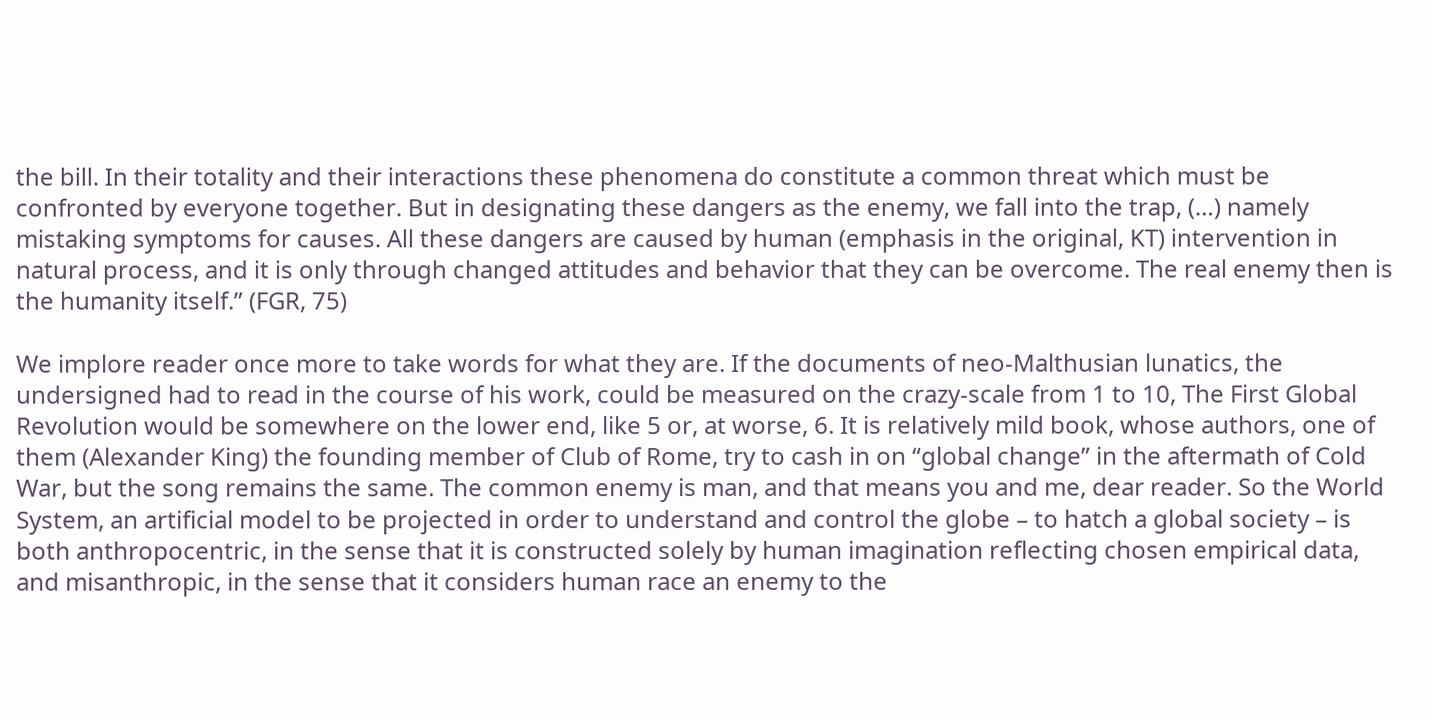the bill. In their totality and their interactions these phenomena do constitute a common threat which must be confronted by everyone together. But in designating these dangers as the enemy, we fall into the trap, (…) namely mistaking symptoms for causes. All these dangers are caused by human (emphasis in the original, KT) intervention in natural process, and it is only through changed attitudes and behavior that they can be overcome. The real enemy then is the humanity itself.” (FGR, 75)

We implore reader once more to take words for what they are. If the documents of neo-Malthusian lunatics, the undersigned had to read in the course of his work, could be measured on the crazy-scale from 1 to 10, The First Global Revolution would be somewhere on the lower end, like 5 or, at worse, 6. It is relatively mild book, whose authors, one of them (Alexander King) the founding member of Club of Rome, try to cash in on “global change” in the aftermath of Cold War, but the song remains the same. The common enemy is man, and that means you and me, dear reader. So the World System, an artificial model to be projected in order to understand and control the globe – to hatch a global society – is both anthropocentric, in the sense that it is constructed solely by human imagination reflecting chosen empirical data, and misanthropic, in the sense that it considers human race an enemy to the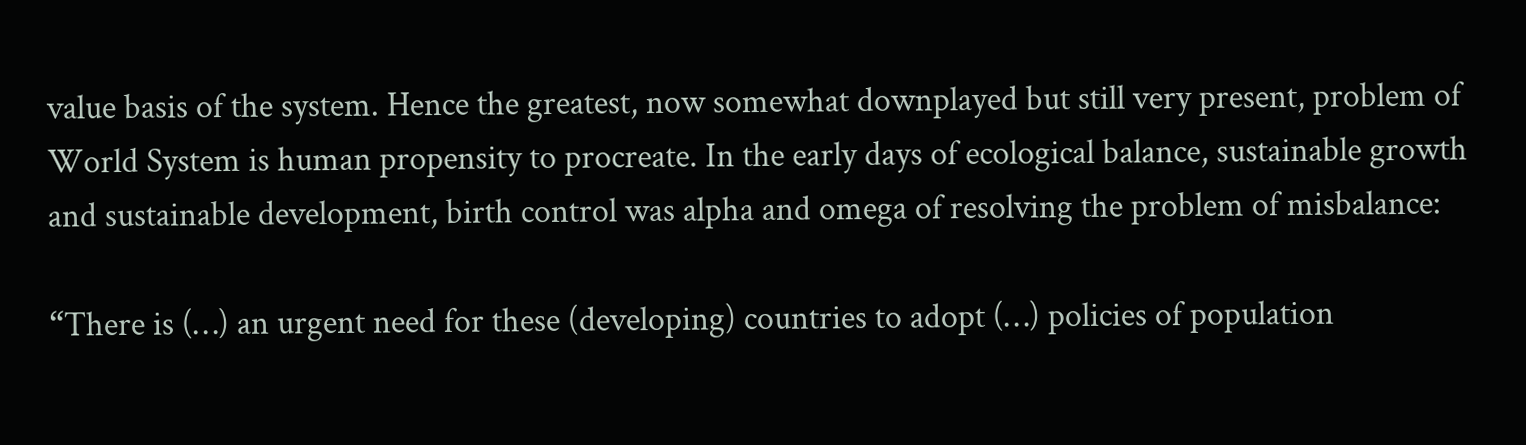value basis of the system. Hence the greatest, now somewhat downplayed but still very present, problem of World System is human propensity to procreate. In the early days of ecological balance, sustainable growth and sustainable development, birth control was alpha and omega of resolving the problem of misbalance:

“There is (…) an urgent need for these (developing) countries to adopt (…) policies of population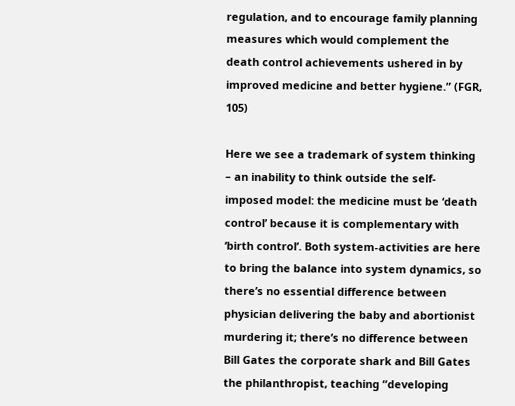regulation, and to encourage family planning measures which would complement the death control achievements ushered in by improved medicine and better hygiene.” (FGR, 105)

Here we see a trademark of system thinking – an inability to think outside the self-imposed model: the medicine must be ‘death control’ because it is complementary with ‘birth control’. Both system-activities are here to bring the balance into system dynamics, so there’s no essential difference between physician delivering the baby and abortionist murdering it; there’s no difference between Bill Gates the corporate shark and Bill Gates the philanthropist, teaching “developing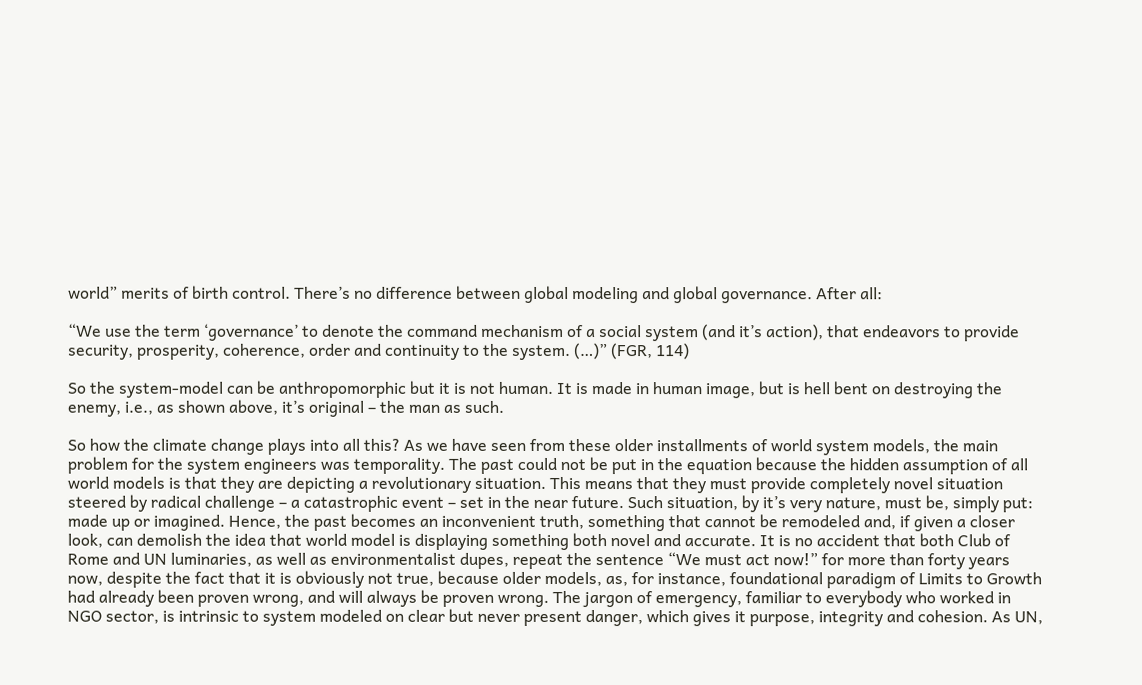world” merits of birth control. There’s no difference between global modeling and global governance. After all:

“We use the term ‘governance’ to denote the command mechanism of a social system (and it’s action), that endeavors to provide security, prosperity, coherence, order and continuity to the system. (…)” (FGR, 114)

So the system-model can be anthropomorphic but it is not human. It is made in human image, but is hell bent on destroying the enemy, i.e., as shown above, it’s original – the man as such.

So how the climate change plays into all this? As we have seen from these older installments of world system models, the main problem for the system engineers was temporality. The past could not be put in the equation because the hidden assumption of all world models is that they are depicting a revolutionary situation. This means that they must provide completely novel situation steered by radical challenge – a catastrophic event – set in the near future. Such situation, by it’s very nature, must be, simply put: made up or imagined. Hence, the past becomes an inconvenient truth, something that cannot be remodeled and, if given a closer look, can demolish the idea that world model is displaying something both novel and accurate. It is no accident that both Club of Rome and UN luminaries, as well as environmentalist dupes, repeat the sentence “We must act now!” for more than forty years now, despite the fact that it is obviously not true, because older models, as, for instance, foundational paradigm of Limits to Growth had already been proven wrong, and will always be proven wrong. The jargon of emergency, familiar to everybody who worked in NGO sector, is intrinsic to system modeled on clear but never present danger, which gives it purpose, integrity and cohesion. As UN,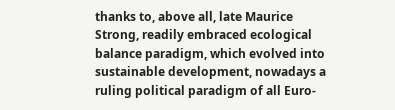thanks to, above all, late Maurice Strong, readily embraced ecological balance paradigm, which evolved into sustainable development, nowadays a ruling political paradigm of all Euro-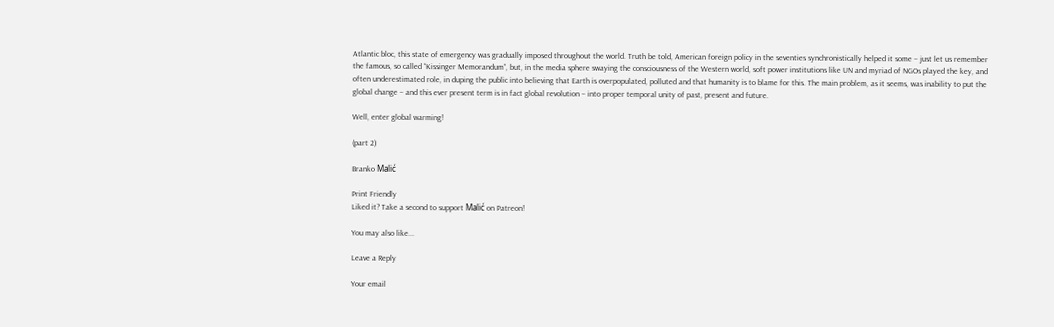Atlantic bloc, this state of emergency was gradually imposed throughout the world. Truth be told, American foreign policy in the seventies synchronistically helped it some – just let us remember the famous, so called “Kissinger Memorandum”, but, in the media sphere swaying the consciousness of the Western world, soft power institutions like UN and myriad of NGOs played the key, and often underestimated role, in duping the public into believing that Earth is overpopulated, polluted and that humanity is to blame for this. The main problem, as it seems, was inability to put the global change – and this ever present term is in fact global revolution – into proper temporal unity of past, present and future.

Well, enter global warming!

(part 2)

Branko Malić

Print Friendly
Liked it? Take a second to support Malić on Patreon!

You may also like...

Leave a Reply

Your email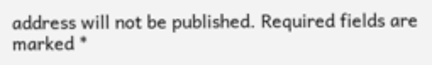address will not be published. Required fields are marked *